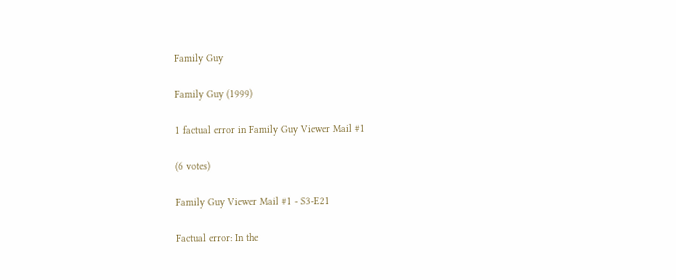Family Guy

Family Guy (1999)

1 factual error in Family Guy Viewer Mail #1

(6 votes)

Family Guy Viewer Mail #1 - S3-E21

Factual error: In the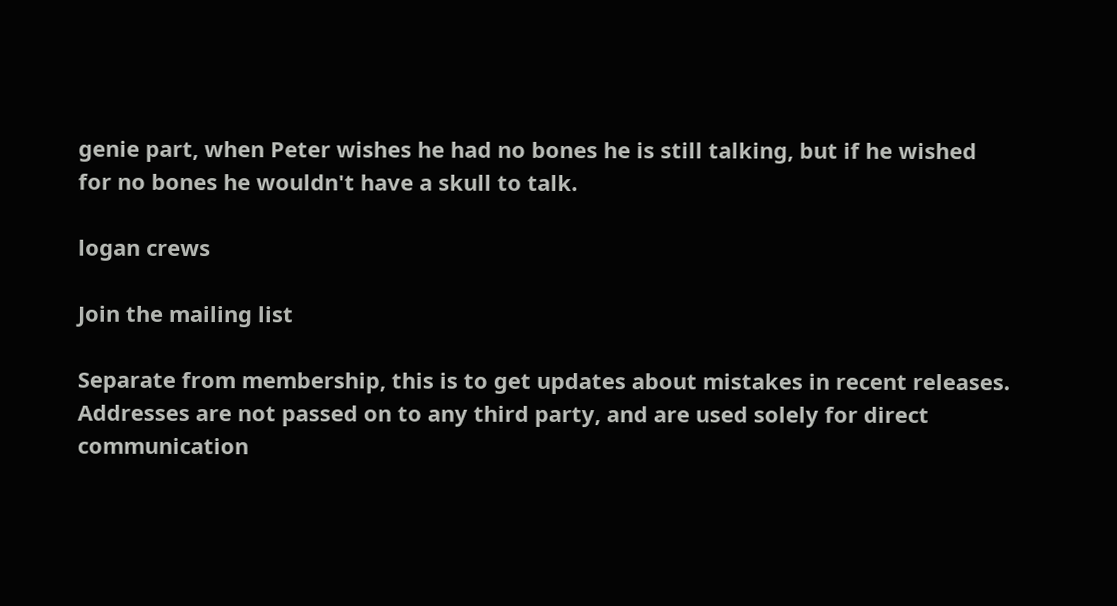genie part, when Peter wishes he had no bones he is still talking, but if he wished for no bones he wouldn't have a skull to talk.

logan crews

Join the mailing list

Separate from membership, this is to get updates about mistakes in recent releases. Addresses are not passed on to any third party, and are used solely for direct communication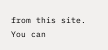from this site. You can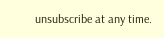unsubscribe at any time.